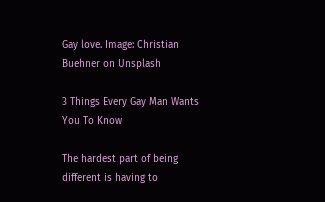Gay love. Image: Christian Buehner on Unsplash

3 Things Every Gay Man Wants You To Know

The hardest part of being different is having to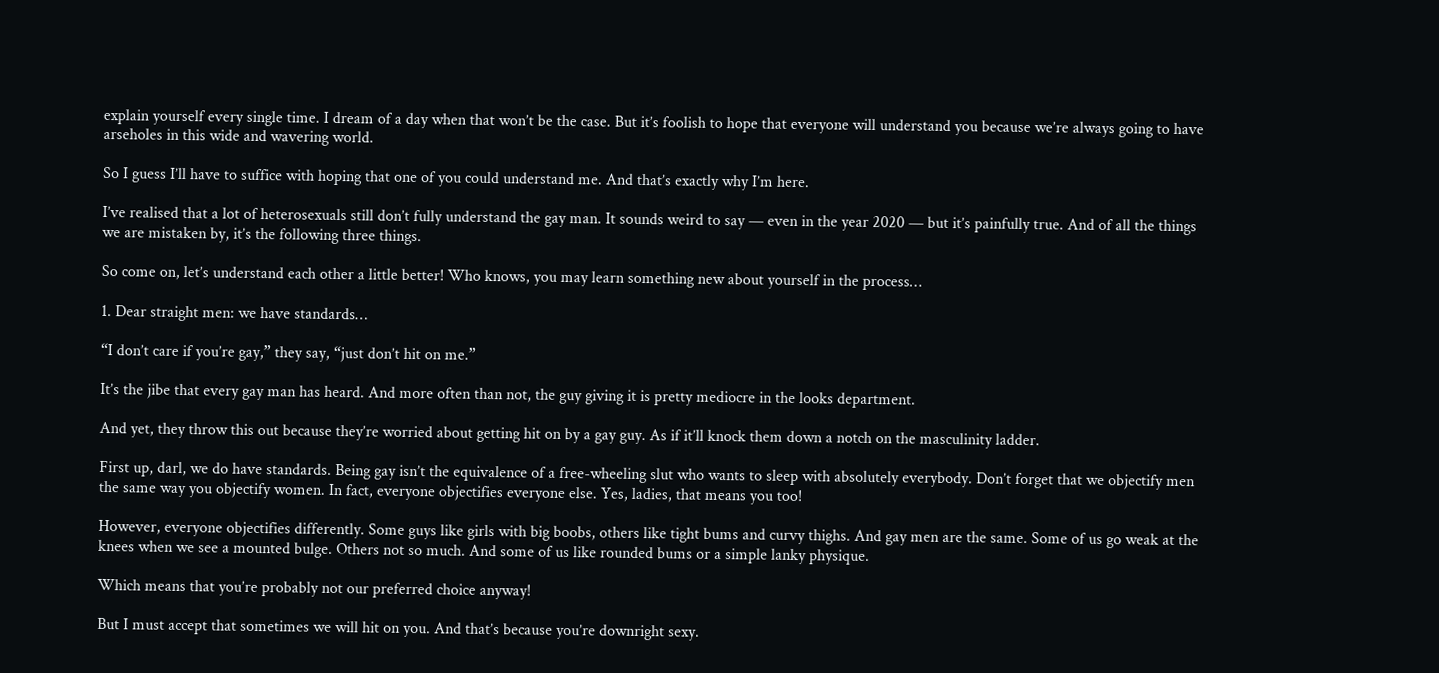explain yourself every single time. I dream of a day when that won’t be the case. But it’s foolish to hope that everyone will understand you because we’re always going to have arseholes in this wide and wavering world.

So I guess I’ll have to suffice with hoping that one of you could understand me. And that’s exactly why I’m here.

I’ve realised that a lot of heterosexuals still don’t fully understand the gay man. It sounds weird to say — even in the year 2020 — but it’s painfully true. And of all the things we are mistaken by, it’s the following three things.

So come on, let’s understand each other a little better! Who knows, you may learn something new about yourself in the process…

1. Dear straight men: we have standards…

“I don’t care if you’re gay,” they say, “just don’t hit on me.”

It’s the jibe that every gay man has heard. And more often than not, the guy giving it is pretty mediocre in the looks department.

And yet, they throw this out because they’re worried about getting hit on by a gay guy. As if it’ll knock them down a notch on the masculinity ladder.

First up, darl, we do have standards. Being gay isn’t the equivalence of a free-wheeling slut who wants to sleep with absolutely everybody. Don’t forget that we objectify men the same way you objectify women. In fact, everyone objectifies everyone else. Yes, ladies, that means you too!

However, everyone objectifies differently. Some guys like girls with big boobs, others like tight bums and curvy thighs. And gay men are the same. Some of us go weak at the knees when we see a mounted bulge. Others not so much. And some of us like rounded bums or a simple lanky physique.

Which means that you’re probably not our preferred choice anyway!

But I must accept that sometimes we will hit on you. And that’s because you’re downright sexy.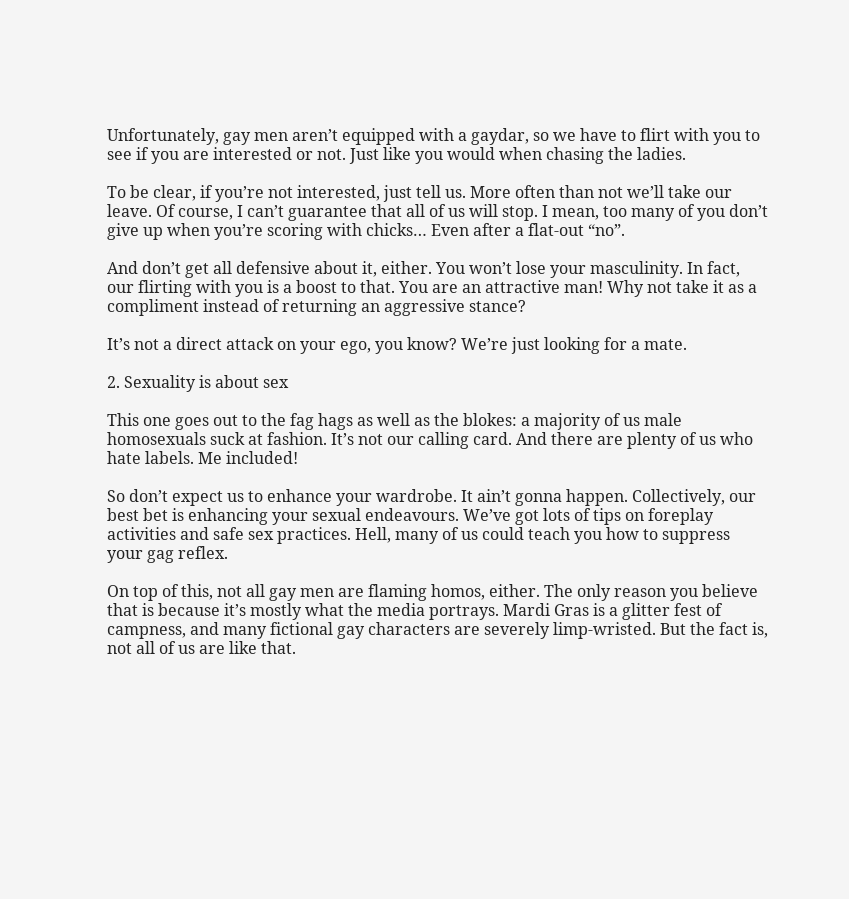Unfortunately, gay men aren’t equipped with a gaydar, so we have to flirt with you to see if you are interested or not. Just like you would when chasing the ladies.

To be clear, if you’re not interested, just tell us. More often than not we’ll take our leave. Of course, I can’t guarantee that all of us will stop. I mean, too many of you don’t give up when you’re scoring with chicks… Even after a flat-out “no”.

And don’t get all defensive about it, either. You won’t lose your masculinity. In fact, our flirting with you is a boost to that. You are an attractive man! Why not take it as a compliment instead of returning an aggressive stance?

It’s not a direct attack on your ego, you know? We’re just looking for a mate.

2. Sexuality is about sex

This one goes out to the fag hags as well as the blokes: a majority of us male homosexuals suck at fashion. It’s not our calling card. And there are plenty of us who hate labels. Me included!

So don’t expect us to enhance your wardrobe. It ain’t gonna happen. Collectively, our best bet is enhancing your sexual endeavours. We’ve got lots of tips on foreplay activities and safe sex practices. Hell, many of us could teach you how to suppress your gag reflex.

On top of this, not all gay men are flaming homos, either. The only reason you believe that is because it’s mostly what the media portrays. Mardi Gras is a glitter fest of campness, and many fictional gay characters are severely limp-wristed. But the fact is, not all of us are like that.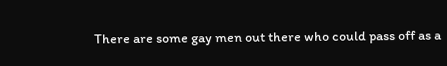There are some gay men out there who could pass off as a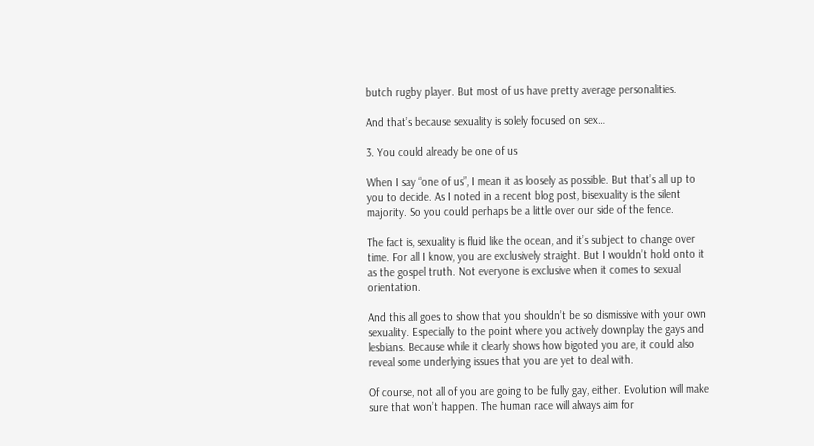butch rugby player. But most of us have pretty average personalities.

And that’s because sexuality is solely focused on sex…

3. You could already be one of us

When I say “one of us”, I mean it as loosely as possible. But that’s all up to you to decide. As I noted in a recent blog post, bisexuality is the silent majority. So you could perhaps be a little over our side of the fence.

The fact is, sexuality is fluid like the ocean, and it’s subject to change over time. For all I know, you are exclusively straight. But I wouldn’t hold onto it as the gospel truth. Not everyone is exclusive when it comes to sexual orientation.

And this all goes to show that you shouldn’t be so dismissive with your own sexuality. Especially to the point where you actively downplay the gays and lesbians. Because while it clearly shows how bigoted you are, it could also reveal some underlying issues that you are yet to deal with.

Of course, not all of you are going to be fully gay, either. Evolution will make sure that won’t happen. The human race will always aim for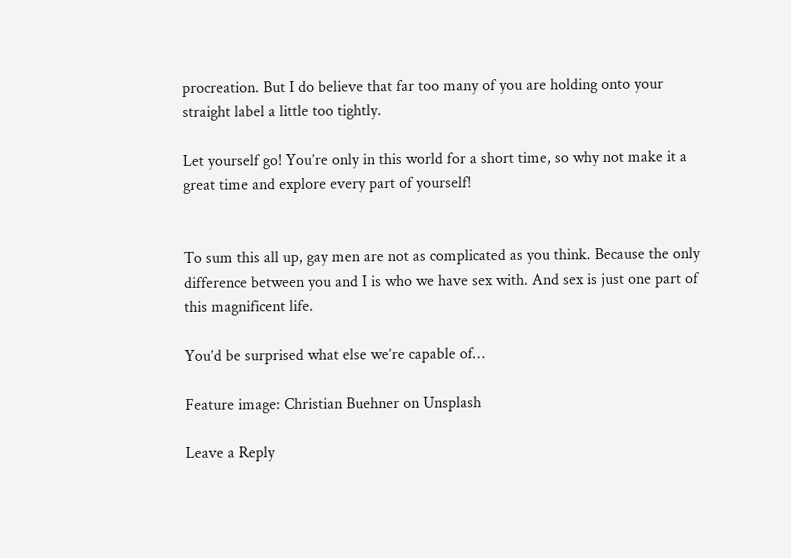procreation. But I do believe that far too many of you are holding onto your straight label a little too tightly.

Let yourself go! You’re only in this world for a short time, so why not make it a great time and explore every part of yourself!


To sum this all up, gay men are not as complicated as you think. Because the only difference between you and I is who we have sex with. And sex is just one part of this magnificent life.

You’d be surprised what else we’re capable of…

Feature image: Christian Buehner on Unsplash

Leave a Reply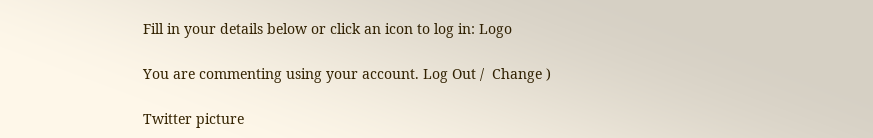Fill in your details below or click an icon to log in: Logo

You are commenting using your account. Log Out /  Change )

Twitter picture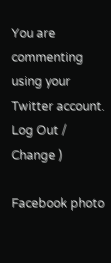You are commenting using your Twitter account. Log Out /  Change )

Facebook photo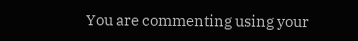You are commenting using your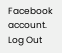Facebook account. Log Out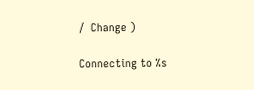/  Change )

Connecting to %s